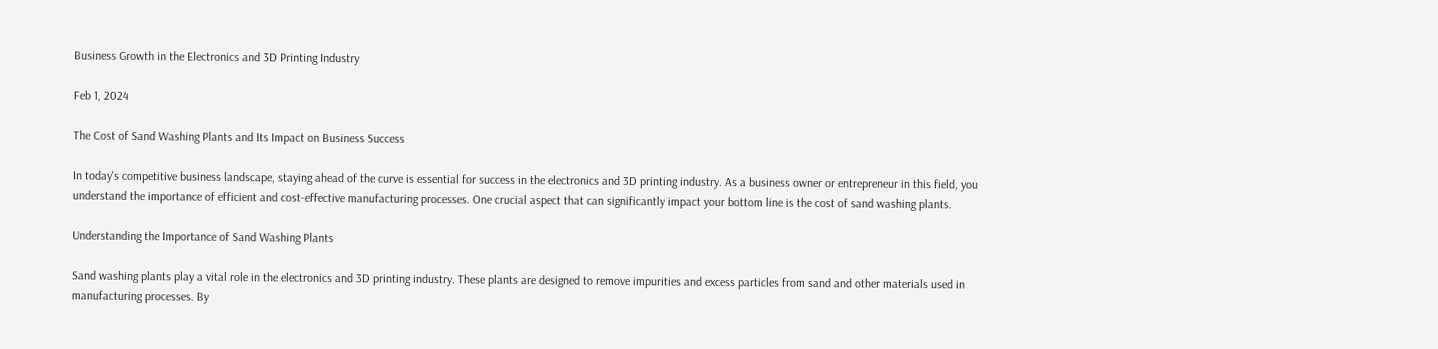Business Growth in the Electronics and 3D Printing Industry

Feb 1, 2024

The Cost of Sand Washing Plants and Its Impact on Business Success

In today's competitive business landscape, staying ahead of the curve is essential for success in the electronics and 3D printing industry. As a business owner or entrepreneur in this field, you understand the importance of efficient and cost-effective manufacturing processes. One crucial aspect that can significantly impact your bottom line is the cost of sand washing plants.

Understanding the Importance of Sand Washing Plants

Sand washing plants play a vital role in the electronics and 3D printing industry. These plants are designed to remove impurities and excess particles from sand and other materials used in manufacturing processes. By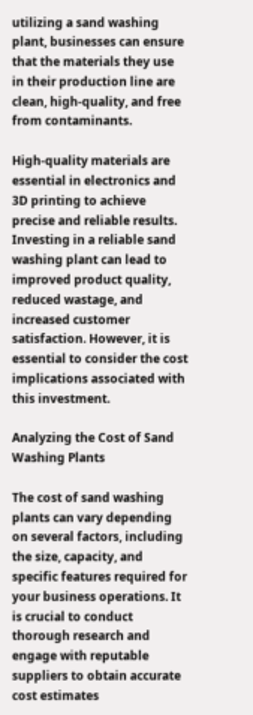utilizing a sand washing plant, businesses can ensure that the materials they use in their production line are clean, high-quality, and free from contaminants.

High-quality materials are essential in electronics and 3D printing to achieve precise and reliable results. Investing in a reliable sand washing plant can lead to improved product quality, reduced wastage, and increased customer satisfaction. However, it is essential to consider the cost implications associated with this investment.

Analyzing the Cost of Sand Washing Plants

The cost of sand washing plants can vary depending on several factors, including the size, capacity, and specific features required for your business operations. It is crucial to conduct thorough research and engage with reputable suppliers to obtain accurate cost estimates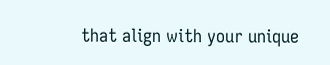that align with your unique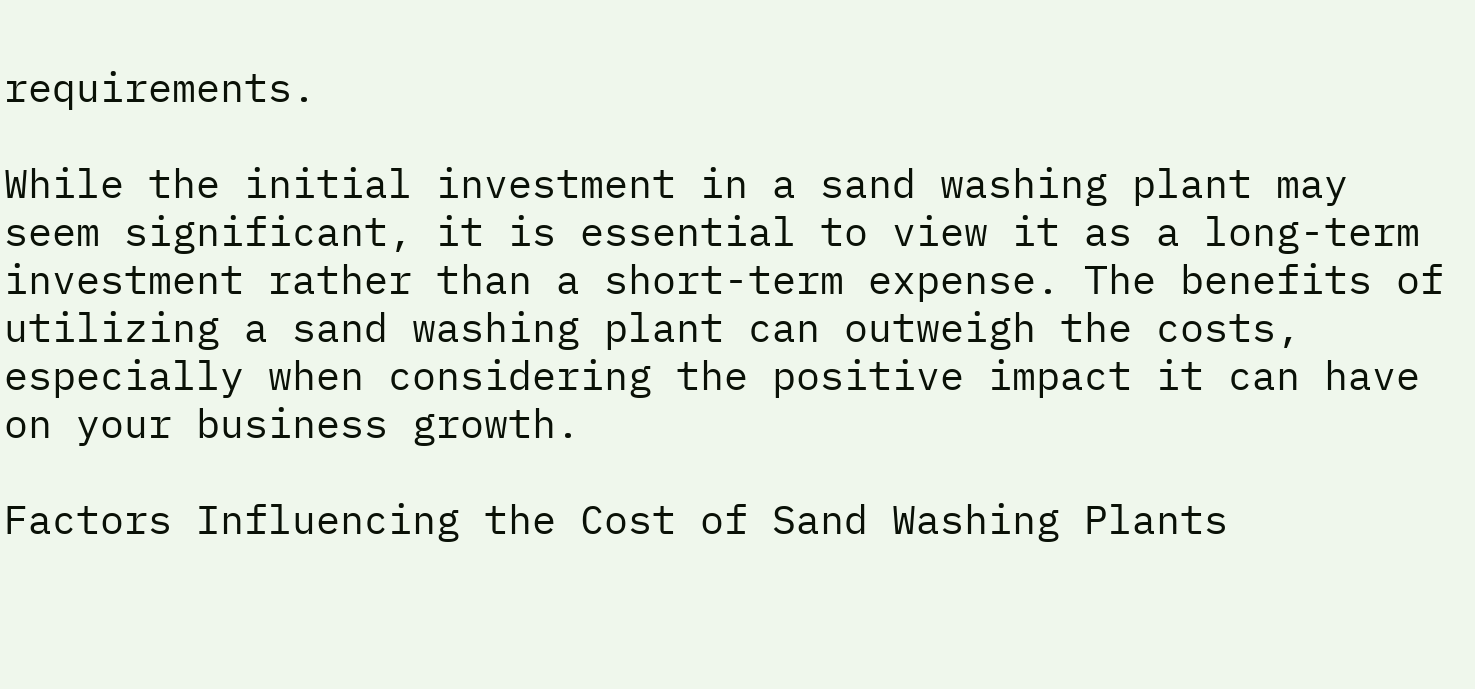requirements.

While the initial investment in a sand washing plant may seem significant, it is essential to view it as a long-term investment rather than a short-term expense. The benefits of utilizing a sand washing plant can outweigh the costs, especially when considering the positive impact it can have on your business growth.

Factors Influencing the Cost of Sand Washing Plants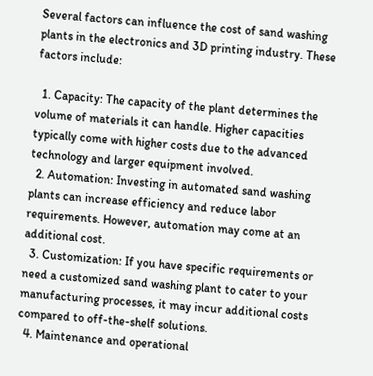Several factors can influence the cost of sand washing plants in the electronics and 3D printing industry. These factors include:

  1. Capacity: The capacity of the plant determines the volume of materials it can handle. Higher capacities typically come with higher costs due to the advanced technology and larger equipment involved.
  2. Automation: Investing in automated sand washing plants can increase efficiency and reduce labor requirements. However, automation may come at an additional cost.
  3. Customization: If you have specific requirements or need a customized sand washing plant to cater to your manufacturing processes, it may incur additional costs compared to off-the-shelf solutions.
  4. Maintenance and operational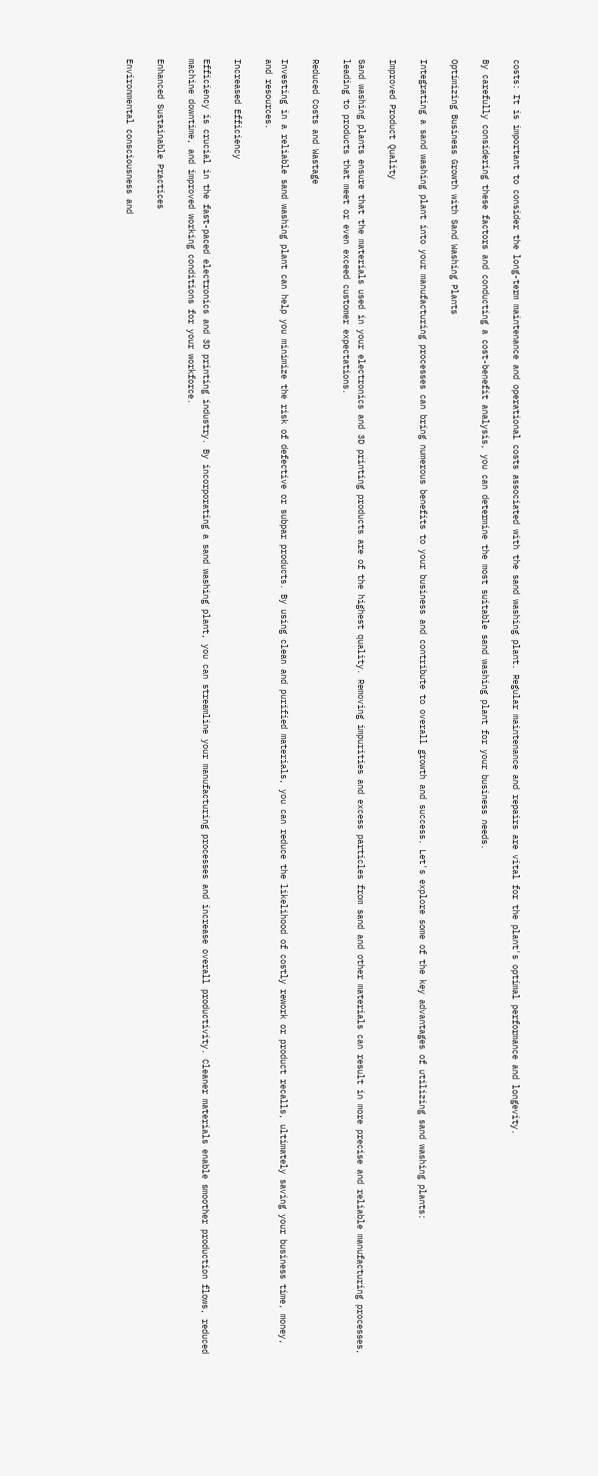costs: It is important to consider the long-term maintenance and operational costs associated with the sand washing plant. Regular maintenance and repairs are vital for the plant's optimal performance and longevity.

By carefully considering these factors and conducting a cost-benefit analysis, you can determine the most suitable sand washing plant for your business needs.

Optimizing Business Growth with Sand Washing Plants

Integrating a sand washing plant into your manufacturing processes can bring numerous benefits to your business and contribute to overall growth and success. Let's explore some of the key advantages of utilizing sand washing plants:

Improved Product Quality

Sand washing plants ensure that the materials used in your electronics and 3D printing products are of the highest quality. Removing impurities and excess particles from sand and other materials can result in more precise and reliable manufacturing processes, leading to products that meet or even exceed customer expectations.

Reduced Costs and Wastage

Investing in a reliable sand washing plant can help you minimize the risk of defective or subpar products. By using clean and purified materials, you can reduce the likelihood of costly rework or product recalls, ultimately saving your business time, money, and resources.

Increased Efficiency

Efficiency is crucial in the fast-paced electronics and 3D printing industry. By incorporating a sand washing plant, you can streamline your manufacturing processes and increase overall productivity. Cleaner materials enable smoother production flows, reduced machine downtime, and improved working conditions for your workforce.

Enhanced Sustainable Practices

Environmental consciousness and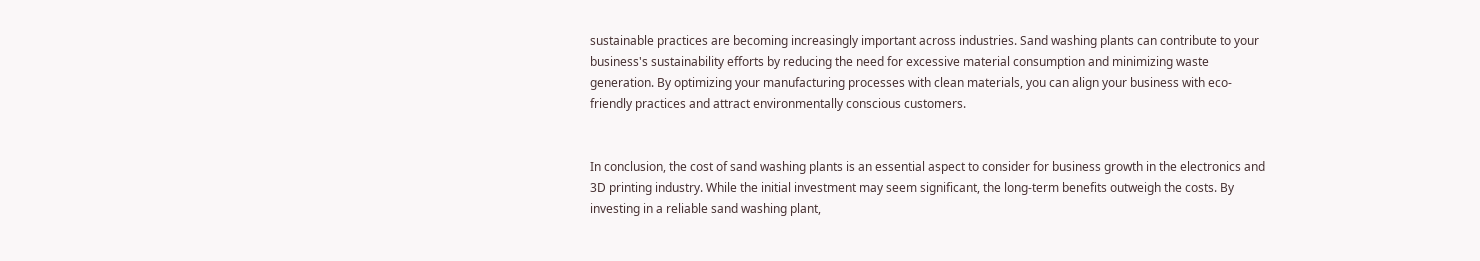sustainable practices are becoming increasingly important across industries. Sand washing plants can contribute to your business's sustainability efforts by reducing the need for excessive material consumption and minimizing waste generation. By optimizing your manufacturing processes with clean materials, you can align your business with eco-friendly practices and attract environmentally conscious customers.


In conclusion, the cost of sand washing plants is an essential aspect to consider for business growth in the electronics and 3D printing industry. While the initial investment may seem significant, the long-term benefits outweigh the costs. By investing in a reliable sand washing plant,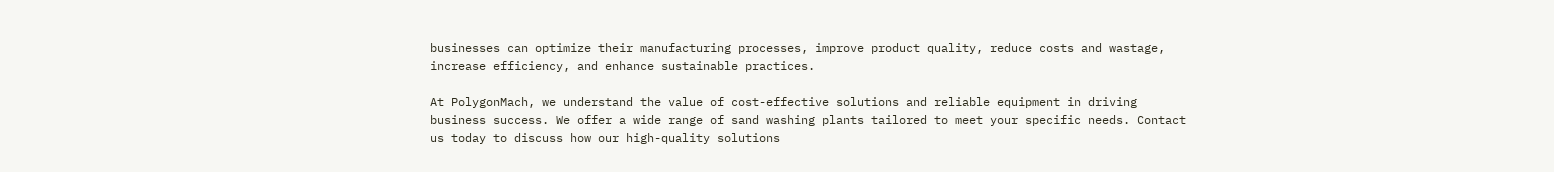businesses can optimize their manufacturing processes, improve product quality, reduce costs and wastage, increase efficiency, and enhance sustainable practices.

At PolygonMach, we understand the value of cost-effective solutions and reliable equipment in driving business success. We offer a wide range of sand washing plants tailored to meet your specific needs. Contact us today to discuss how our high-quality solutions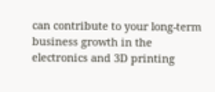can contribute to your long-term business growth in the electronics and 3D printing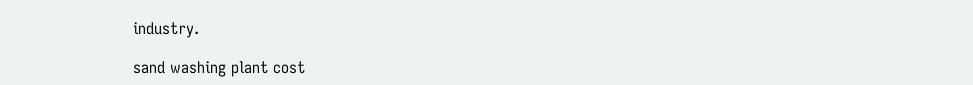industry.

sand washing plant cost